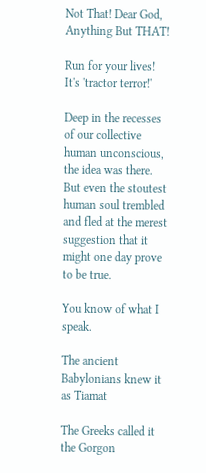Not That! Dear God, Anything But THAT!

Run for your lives! It's 'tractor terror!'

Deep in the recesses of our collective human unconscious, the idea was there. But even the stoutest human soul trembled and fled at the merest suggestion that it might one day prove to be true.

You know of what I speak.

The ancient Babylonians knew it as Tiamat

The Greeks called it the Gorgon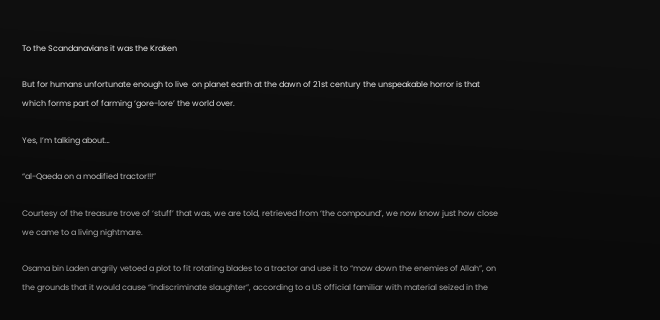To the Scandanavians it was the Kraken

But for humans unfortunate enough to live  on planet earth at the dawn of 21st century the unspeakable horror is that which forms part of farming ‘gore-lore’ the world over.

Yes, I’m talking about…

“al-Qaeda on a modified tractor!!!”

Courtesy of the treasure trove of ‘stuff’ that was, we are told, retrieved from ‘the compound’, we now know just how close we came to a living nightmare.

Osama bin Laden angrily vetoed a plot to fit rotating blades to a tractor and use it to “mow down the enemies of Allah”, on the grounds that it would cause “indiscriminate slaughter”, according to a US official familiar with material seized in the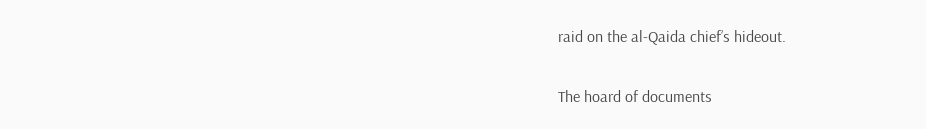raid on the al-Qaida chief’s hideout.

The hoard of documents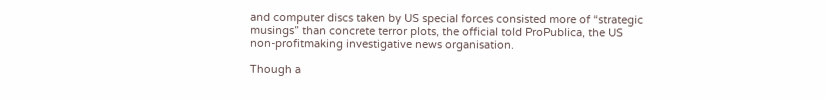and computer discs taken by US special forces consisted more of “strategic musings” than concrete terror plots, the official told ProPublica, the US non-profitmaking investigative news organisation.

Though a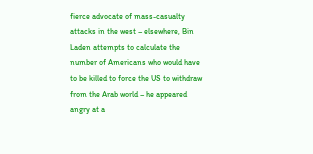fierce advocate of mass-casualty attacks in the west – elsewhere, Bin Laden attempts to calculate the number of Americans who would have to be killed to force the US to withdraw from the Arab world – he appeared angry at a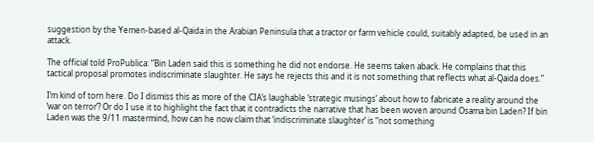suggestion by the Yemen-based al-Qaida in the Arabian Peninsula that a tractor or farm vehicle could, suitably adapted, be used in an attack.

The official told ProPublica: “Bin Laden said this is something he did not endorse. He seems taken aback. He complains that this tactical proposal promotes indiscriminate slaughter. He says he rejects this and it is not something that reflects what al-Qaida does.”

I’m kind of torn here. Do I dismiss this as more of the CIA’s laughable ‘strategic musings’ about how to fabricate a reality around the  ‘war on terror’? Or do I use it to highlight the fact that it contradicts the narrative that has been woven around Osama bin Laden? If bin Laden was the 9/11 mastermind, how can he now claim that ‘indiscriminate slaughter’ is “not something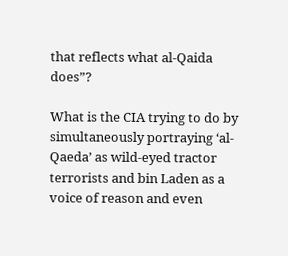that reflects what al-Qaida does”?

What is the CIA trying to do by simultaneously portraying ‘al-Qaeda’ as wild-eyed tractor terrorists and bin Laden as a voice of reason and even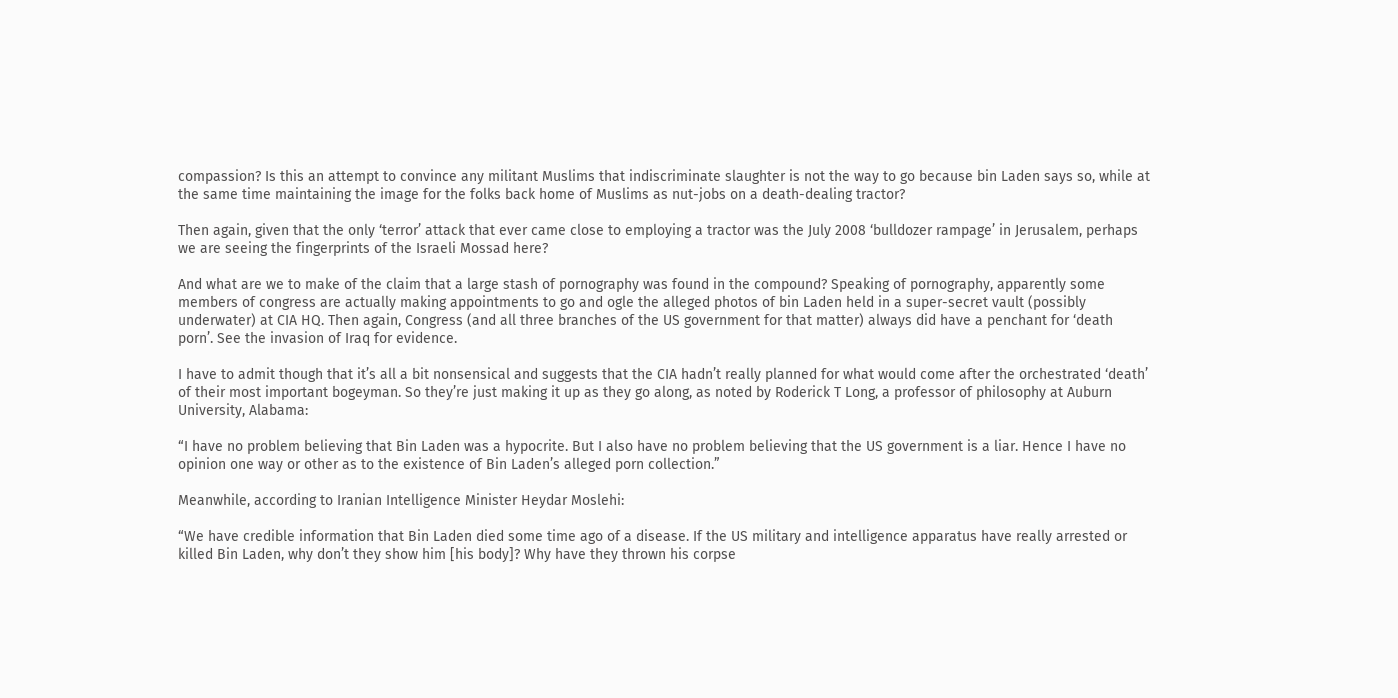compassion? Is this an attempt to convince any militant Muslims that indiscriminate slaughter is not the way to go because bin Laden says so, while at the same time maintaining the image for the folks back home of Muslims as nut-jobs on a death-dealing tractor?

Then again, given that the only ‘terror’ attack that ever came close to employing a tractor was the July 2008 ‘bulldozer rampage’ in Jerusalem, perhaps we are seeing the fingerprints of the Israeli Mossad here?

And what are we to make of the claim that a large stash of pornography was found in the compound? Speaking of pornography, apparently some members of congress are actually making appointments to go and ogle the alleged photos of bin Laden held in a super-secret vault (possibly underwater) at CIA HQ. Then again, Congress (and all three branches of the US government for that matter) always did have a penchant for ‘death porn’. See the invasion of Iraq for evidence.

I have to admit though that it’s all a bit nonsensical and suggests that the CIA hadn’t really planned for what would come after the orchestrated ‘death’ of their most important bogeyman. So they’re just making it up as they go along, as noted by Roderick T Long, a professor of philosophy at Auburn University, Alabama:

“I have no problem believing that Bin Laden was a hypocrite. But I also have no problem believing that the US government is a liar. Hence I have no opinion one way or other as to the existence of Bin Laden’s alleged porn collection.”

Meanwhile, according to Iranian Intelligence Minister Heydar Moslehi:

“We have credible information that Bin Laden died some time ago of a disease. If the US military and intelligence apparatus have really arrested or killed Bin Laden, why don’t they show him [his body]? Why have they thrown his corpse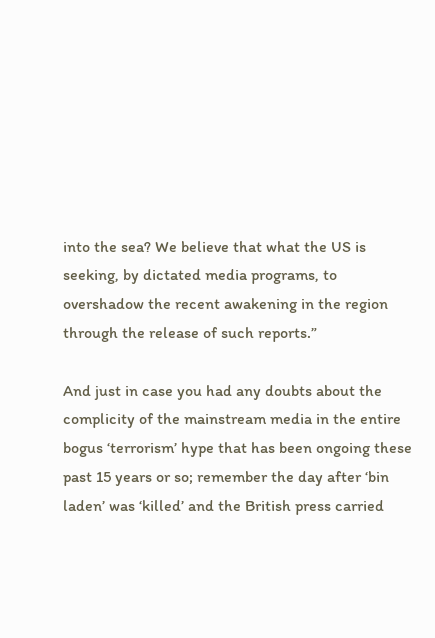into the sea? We believe that what the US is seeking, by dictated media programs, to overshadow the recent awakening in the region through the release of such reports.”

And just in case you had any doubts about the complicity of the mainstream media in the entire bogus ‘terrorism’ hype that has been ongoing these past 15 years or so; remember the day after ‘bin laden’ was ‘killed’ and the British press carried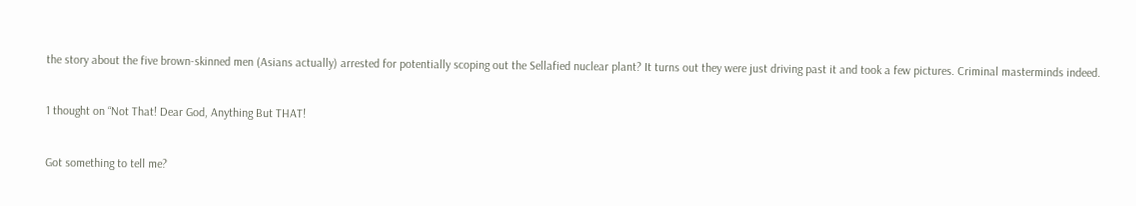the story about the five brown-skinned men (Asians actually) arrested for potentially scoping out the Sellafied nuclear plant? It turns out they were just driving past it and took a few pictures. Criminal masterminds indeed.

1 thought on “Not That! Dear God, Anything But THAT!

Got something to tell me?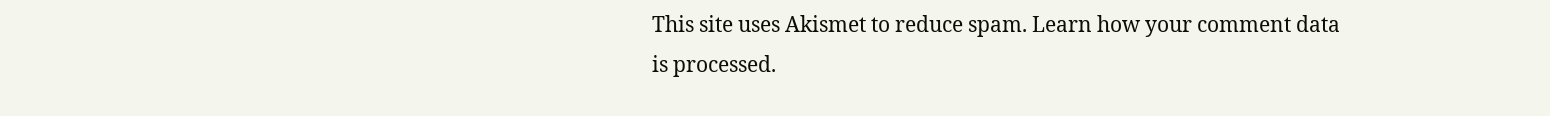This site uses Akismet to reduce spam. Learn how your comment data is processed.